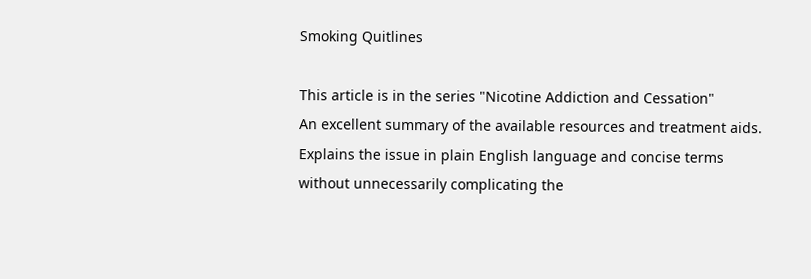Smoking Quitlines

This article is in the series "Nicotine Addiction and Cessation"
An excellent summary of the available resources and treatment aids. Explains the issue in plain English language and concise terms without unnecessarily complicating the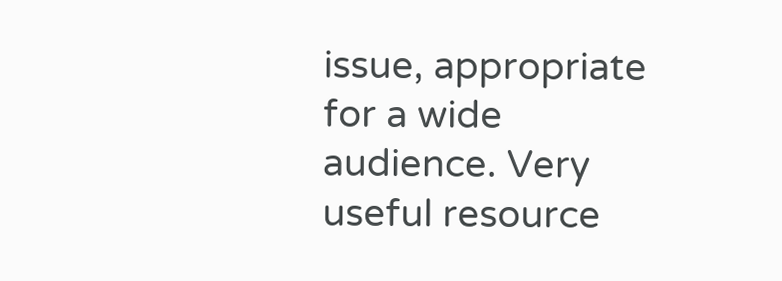issue, appropriate for a wide audience. Very useful resource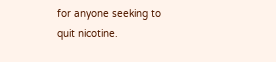for anyone seeking to quit nicotine.